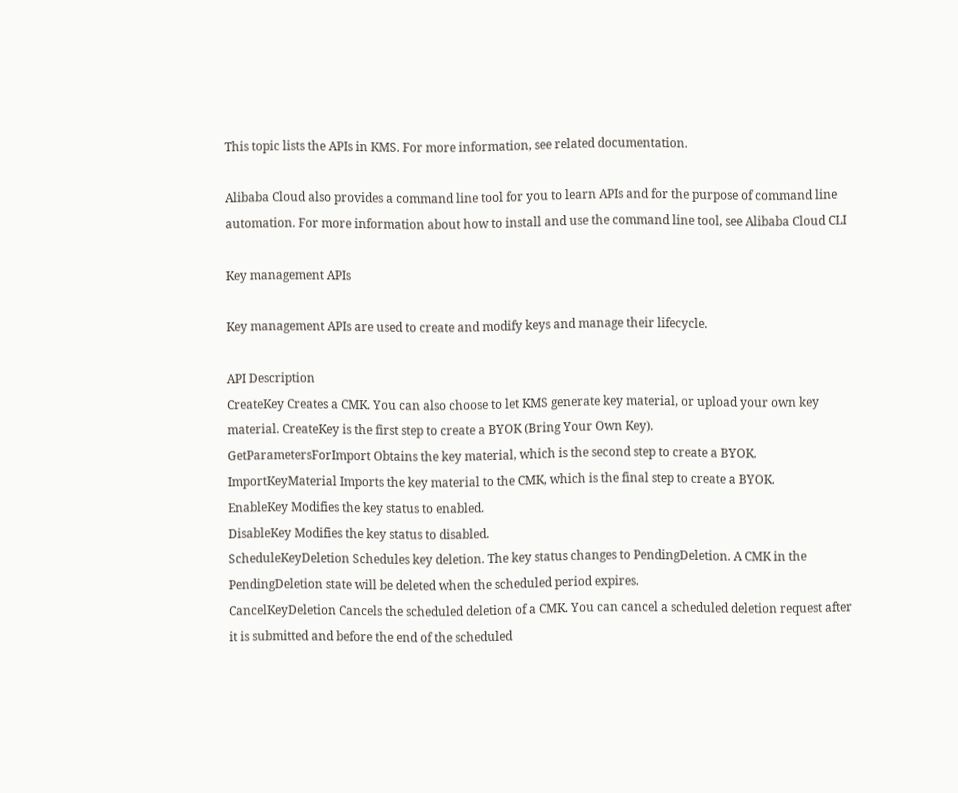This topic lists the APIs in KMS. For more information, see related documentation.

Alibaba Cloud also provides a command line tool for you to learn APIs and for the purpose of command line automation. For more information about how to install and use the command line tool, see Alibaba Cloud CLI

Key management APIs

Key management APIs are used to create and modify keys and manage their lifecycle.

API Description
CreateKey Creates a CMK. You can also choose to let KMS generate key material, or upload your own key material. CreateKey is the first step to create a BYOK (Bring Your Own Key).
GetParametersForImport Obtains the key material, which is the second step to create a BYOK.
ImportKeyMaterial Imports the key material to the CMK, which is the final step to create a BYOK.
EnableKey Modifies the key status to enabled.
DisableKey Modifies the key status to disabled.
ScheduleKeyDeletion Schedules key deletion. The key status changes to PendingDeletion. A CMK in the PendingDeletion state will be deleted when the scheduled period expires.
CancelKeyDeletion Cancels the scheduled deletion of a CMK. You can cancel a scheduled deletion request after it is submitted and before the end of the scheduled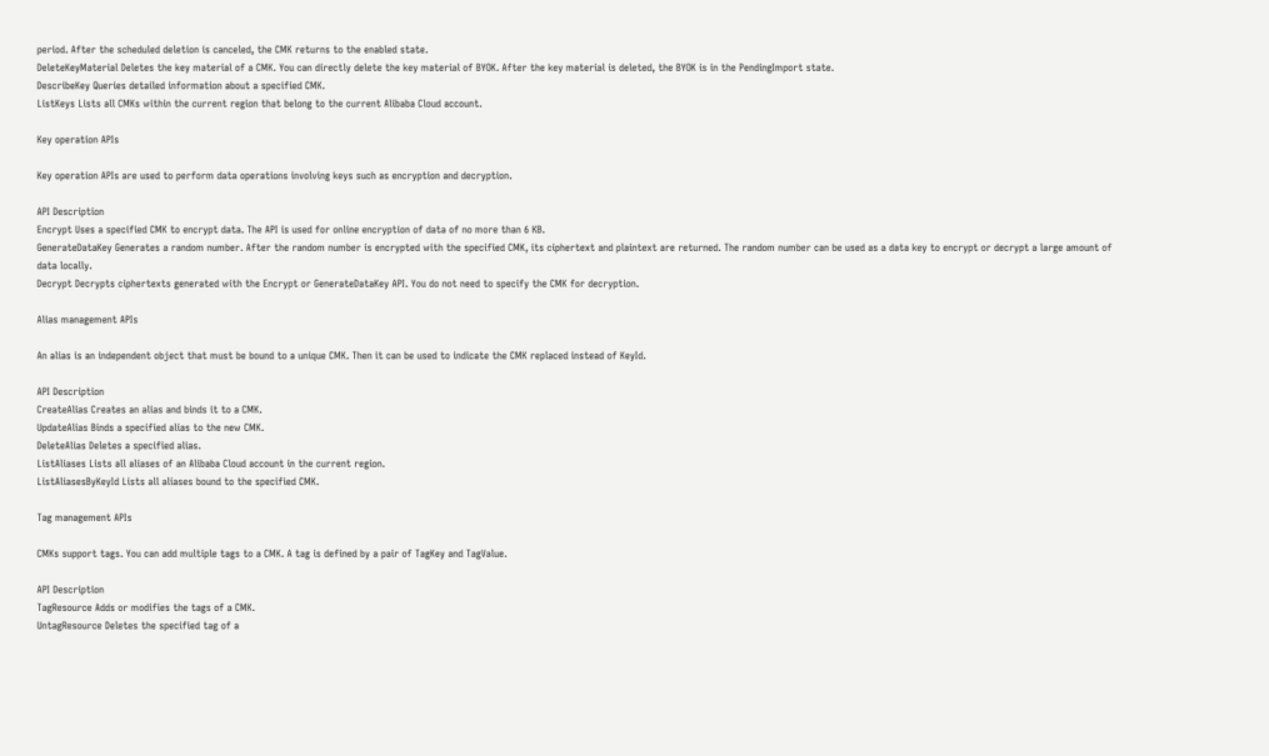period. After the scheduled deletion is canceled, the CMK returns to the enabled state.
DeleteKeyMaterial Deletes the key material of a CMK. You can directly delete the key material of BYOK. After the key material is deleted, the BYOK is in the PendingImport state.
DescribeKey Queries detailed information about a specified CMK.
ListKeys Lists all CMKs within the current region that belong to the current Alibaba Cloud account.

Key operation APIs

Key operation APIs are used to perform data operations involving keys such as encryption and decryption.

API Description
Encrypt Uses a specified CMK to encrypt data. The API is used for online encryption of data of no more than 6 KB.
GenerateDataKey Generates a random number. After the random number is encrypted with the specified CMK, its ciphertext and plaintext are returned. The random number can be used as a data key to encrypt or decrypt a large amount of data locally.
Decrypt Decrypts ciphertexts generated with the Encrypt or GenerateDataKey API. You do not need to specify the CMK for decryption.

Alias management APIs

An alias is an independent object that must be bound to a unique CMK. Then it can be used to indicate the CMK replaced instead of KeyId.

API Description
CreateAlias Creates an alias and binds it to a CMK.
UpdateAlias Binds a specified alias to the new CMK.
DeleteAlias Deletes a specified alias.
ListAliases Lists all aliases of an Alibaba Cloud account in the current region.
ListAliasesByKeyId Lists all aliases bound to the specified CMK.

Tag management APIs

CMKs support tags. You can add multiple tags to a CMK. A tag is defined by a pair of TagKey and TagValue.

API Description
TagResource Adds or modifies the tags of a CMK.
UntagResource Deletes the specified tag of a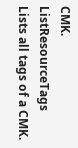CMK.
ListResourceTags Lists all tags of a CMK.